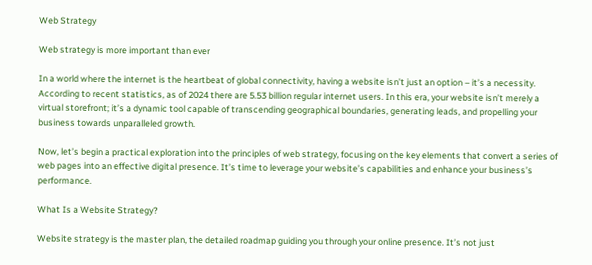Web Strategy

Web strategy is more important than ever

In a world where the internet is the heartbeat of global connectivity, having a website isn’t just an option – it’s a necessity. According to recent statistics, as of 2024 there are 5.53 billion regular internet users. In this era, your website isn’t merely a virtual storefront; it’s a dynamic tool capable of transcending geographical boundaries, generating leads, and propelling your business towards unparalleled growth.

Now, let’s begin a practical exploration into the principles of web strategy, focusing on the key elements that convert a series of web pages into an effective digital presence. It’s time to leverage your website’s capabilities and enhance your business’s performance.

What Is a Website Strategy?

Website strategy is the master plan, the detailed roadmap guiding you through your online presence. It’s not just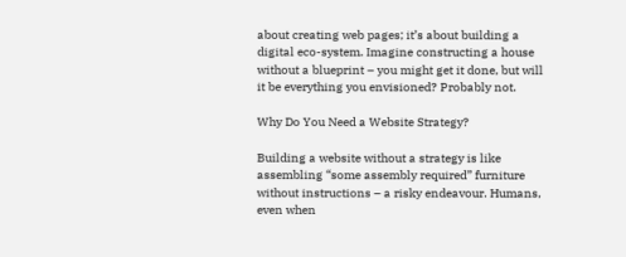about creating web pages; it’s about building a digital eco-system. Imagine constructing a house without a blueprint – you might get it done, but will it be everything you envisioned? Probably not.

Why Do You Need a Website Strategy?

Building a website without a strategy is like assembling “some assembly required” furniture without instructions – a risky endeavour. Humans, even when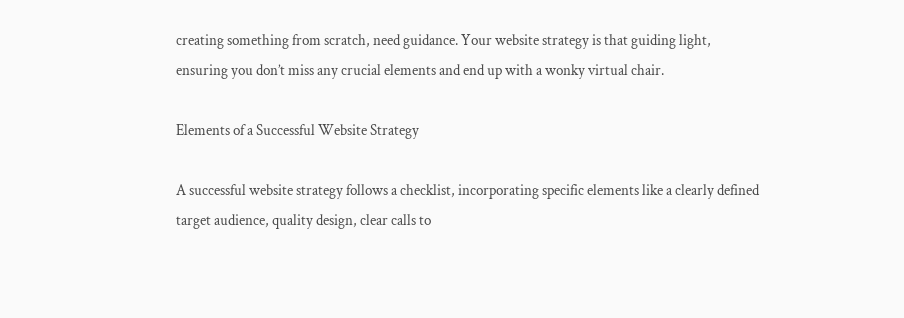creating something from scratch, need guidance. Your website strategy is that guiding light, ensuring you don’t miss any crucial elements and end up with a wonky virtual chair.

Elements of a Successful Website Strategy

A successful website strategy follows a checklist, incorporating specific elements like a clearly defined target audience, quality design, clear calls to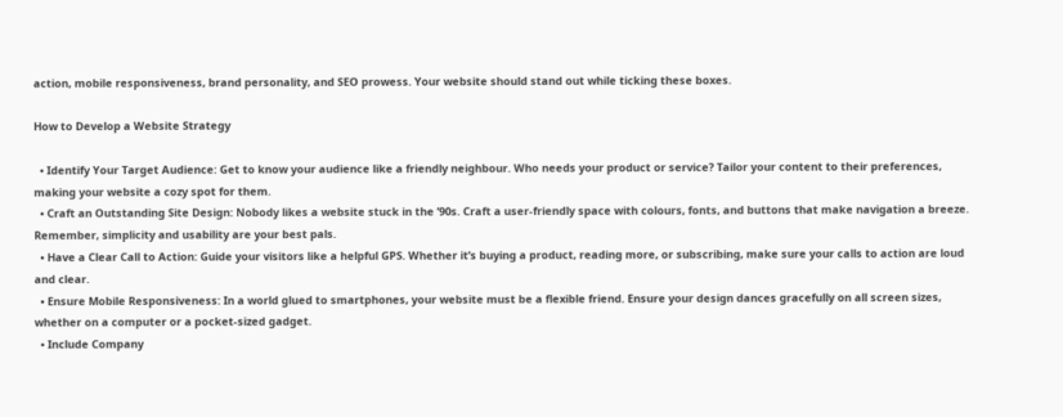action, mobile responsiveness, brand personality, and SEO prowess. Your website should stand out while ticking these boxes.

How to Develop a Website Strategy

  • Identify Your Target Audience: Get to know your audience like a friendly neighbour. Who needs your product or service? Tailor your content to their preferences, making your website a cozy spot for them.
  • Craft an Outstanding Site Design: Nobody likes a website stuck in the ’90s. Craft a user-friendly space with colours, fonts, and buttons that make navigation a breeze. Remember, simplicity and usability are your best pals.
  • Have a Clear Call to Action: Guide your visitors like a helpful GPS. Whether it’s buying a product, reading more, or subscribing, make sure your calls to action are loud and clear.
  • Ensure Mobile Responsiveness: In a world glued to smartphones, your website must be a flexible friend. Ensure your design dances gracefully on all screen sizes, whether on a computer or a pocket-sized gadget.
  • Include Company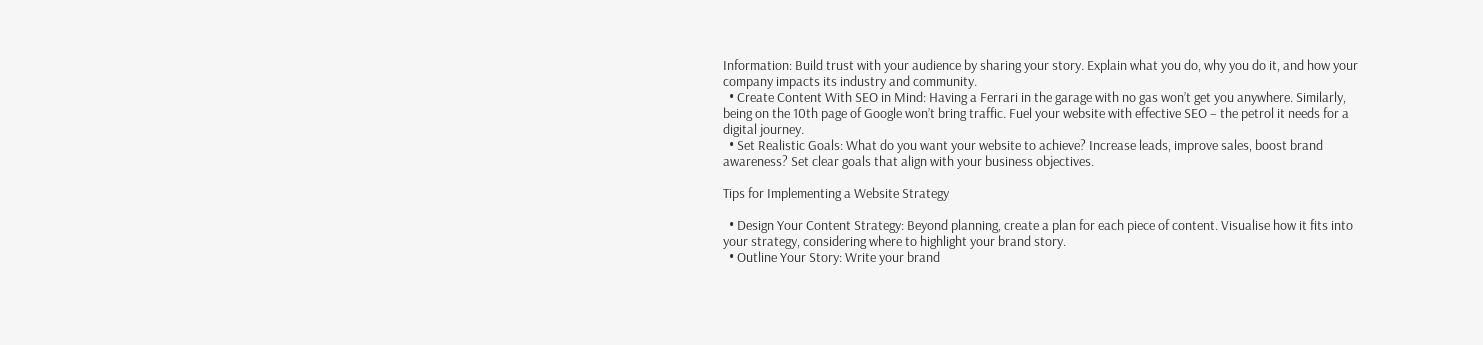Information: Build trust with your audience by sharing your story. Explain what you do, why you do it, and how your company impacts its industry and community.
  • Create Content With SEO in Mind: Having a Ferrari in the garage with no gas won’t get you anywhere. Similarly, being on the 10th page of Google won’t bring traffic. Fuel your website with effective SEO – the petrol it needs for a digital journey.
  • Set Realistic Goals: What do you want your website to achieve? Increase leads, improve sales, boost brand awareness? Set clear goals that align with your business objectives.

Tips for Implementing a Website Strategy

  • Design Your Content Strategy: Beyond planning, create a plan for each piece of content. Visualise how it fits into your strategy, considering where to highlight your brand story.
  • Outline Your Story: Write your brand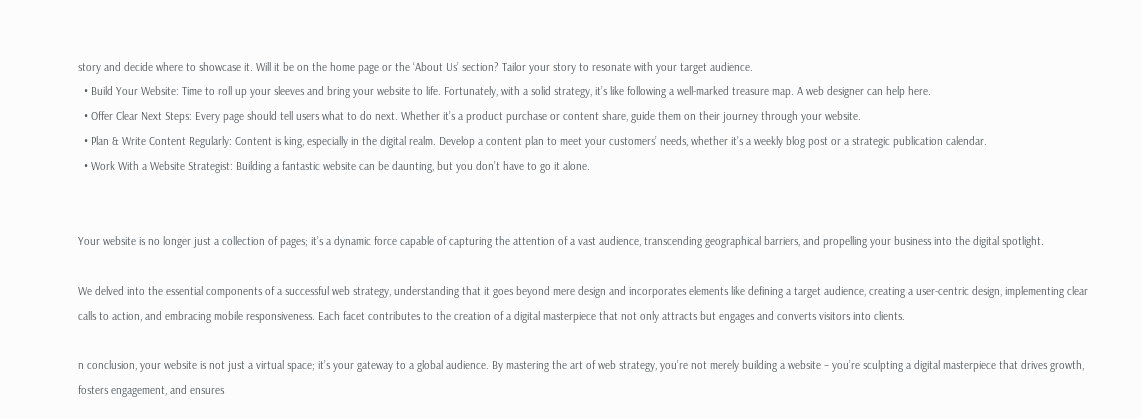story and decide where to showcase it. Will it be on the home page or the ‘About Us’ section? Tailor your story to resonate with your target audience.
  • Build Your Website: Time to roll up your sleeves and bring your website to life. Fortunately, with a solid strategy, it’s like following a well-marked treasure map. A web designer can help here.
  • Offer Clear Next Steps: Every page should tell users what to do next. Whether it’s a product purchase or content share, guide them on their journey through your website.
  • Plan & Write Content Regularly: Content is king, especially in the digital realm. Develop a content plan to meet your customers’ needs, whether it’s a weekly blog post or a strategic publication calendar.
  • Work With a Website Strategist: Building a fantastic website can be daunting, but you don’t have to go it alone.


Your website is no longer just a collection of pages; it’s a dynamic force capable of capturing the attention of a vast audience, transcending geographical barriers, and propelling your business into the digital spotlight.

We delved into the essential components of a successful web strategy, understanding that it goes beyond mere design and incorporates elements like defining a target audience, creating a user-centric design, implementing clear calls to action, and embracing mobile responsiveness. Each facet contributes to the creation of a digital masterpiece that not only attracts but engages and converts visitors into clients.

n conclusion, your website is not just a virtual space; it’s your gateway to a global audience. By mastering the art of web strategy, you’re not merely building a website – you’re sculpting a digital masterpiece that drives growth, fosters engagement, and ensures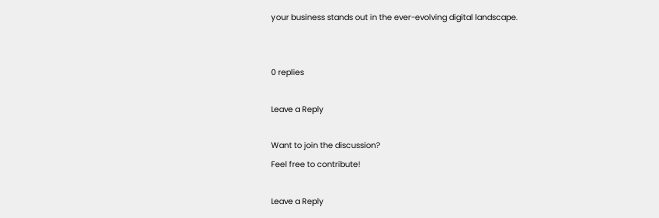your business stands out in the ever-evolving digital landscape.


0 replies

Leave a Reply

Want to join the discussion?
Feel free to contribute!

Leave a Reply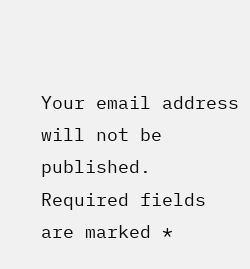Your email address will not be published. Required fields are marked *